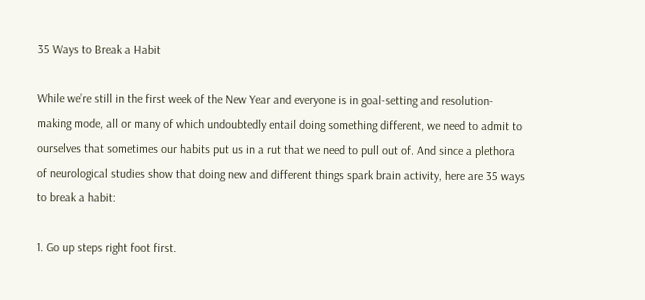35 Ways to Break a Habit

While we’re still in the first week of the New Year and everyone is in goal-setting and resolution-making mode, all or many of which undoubtedly entail doing something different, we need to admit to ourselves that sometimes our habits put us in a rut that we need to pull out of. And since a plethora of neurological studies show that doing new and different things spark brain activity, here are 35 ways to break a habit:

1. Go up steps right foot first.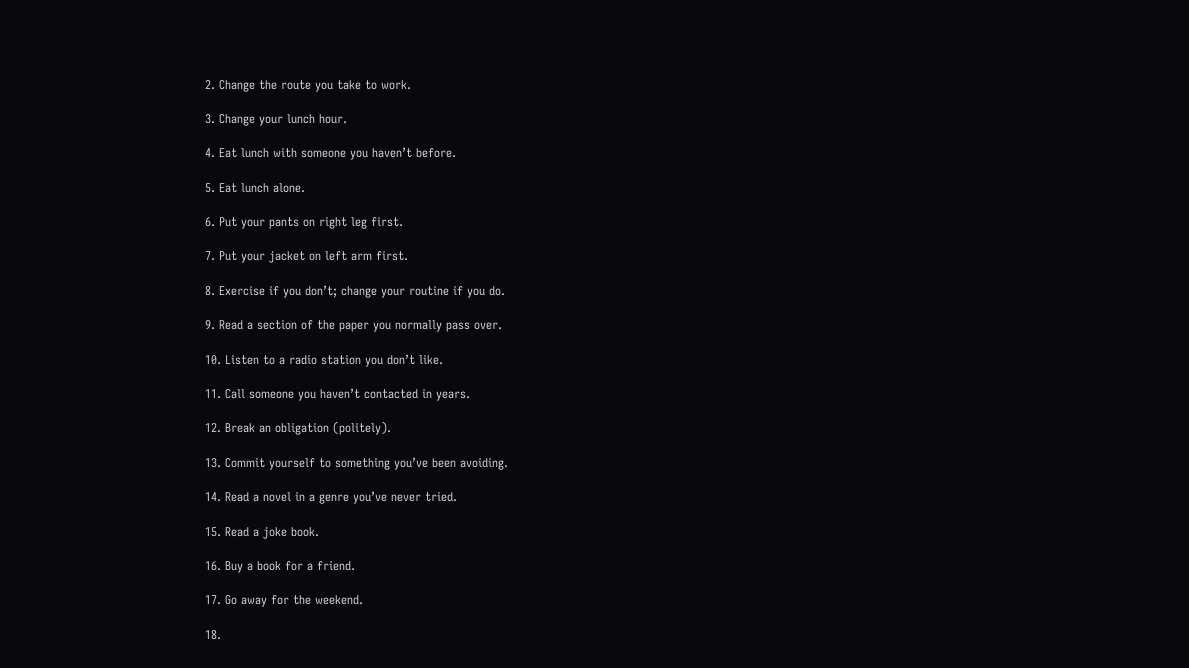2. Change the route you take to work.

3. Change your lunch hour.

4. Eat lunch with someone you haven’t before.

5. Eat lunch alone.

6. Put your pants on right leg first.

7. Put your jacket on left arm first.

8. Exercise if you don’t; change your routine if you do.

9. Read a section of the paper you normally pass over.

10. Listen to a radio station you don’t like.

11. Call someone you haven’t contacted in years.

12. Break an obligation (politely).

13. Commit yourself to something you’ve been avoiding.

14. Read a novel in a genre you’ve never tried.

15. Read a joke book.

16. Buy a book for a friend.

17. Go away for the weekend.

18.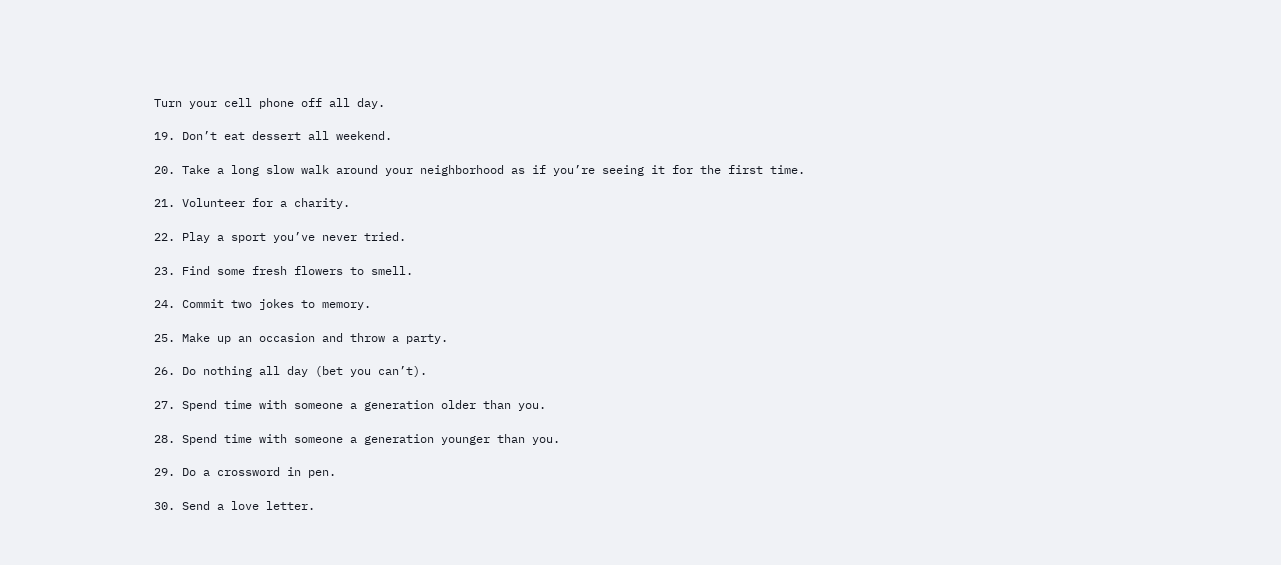Turn your cell phone off all day.

19. Don’t eat dessert all weekend.

20. Take a long slow walk around your neighborhood as if you’re seeing it for the first time.

21. Volunteer for a charity.

22. Play a sport you’ve never tried.

23. Find some fresh flowers to smell.

24. Commit two jokes to memory.

25. Make up an occasion and throw a party.

26. Do nothing all day (bet you can’t).

27. Spend time with someone a generation older than you.

28. Spend time with someone a generation younger than you.

29. Do a crossword in pen.

30. Send a love letter.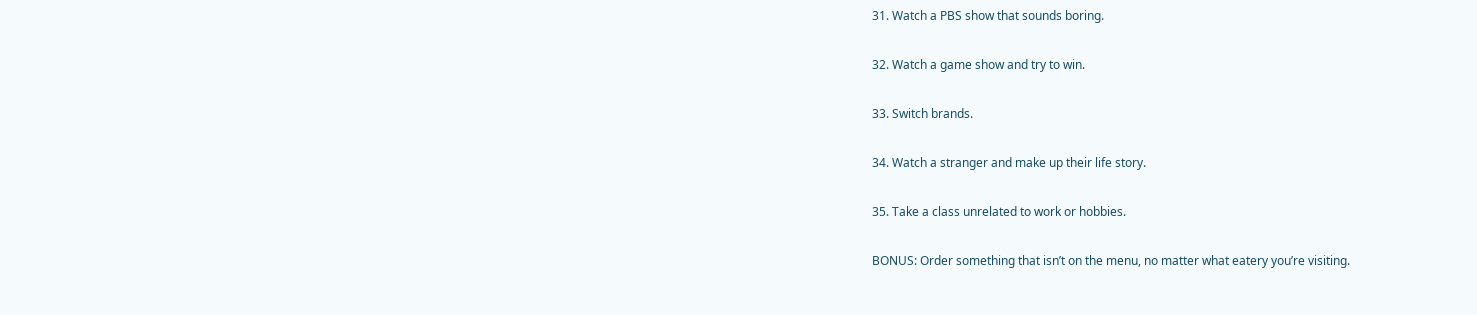31. Watch a PBS show that sounds boring.

32. Watch a game show and try to win.

33. Switch brands.

34. Watch a stranger and make up their life story.

35. Take a class unrelated to work or hobbies.

BONUS: Order something that isn’t on the menu, no matter what eatery you’re visiting.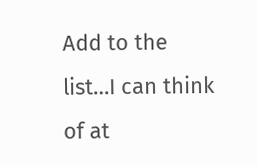Add to the list…I can think of at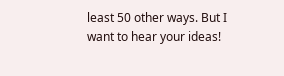least 50 other ways. But I want to hear your ideas!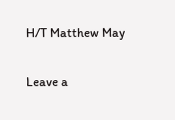H/T Matthew May

Leave a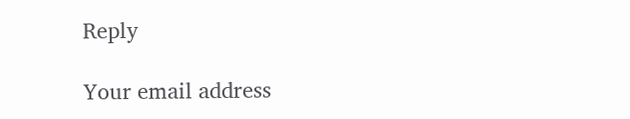Reply

Your email address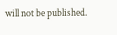will not be published.